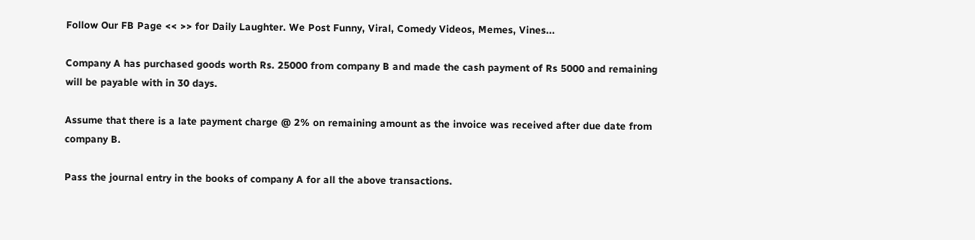Follow Our FB Page << >> for Daily Laughter. We Post Funny, Viral, Comedy Videos, Memes, Vines...

Company A has purchased goods worth Rs. 25000 from company B and made the cash payment of Rs 5000 and remaining will be payable with in 30 days.

Assume that there is a late payment charge @ 2% on remaining amount as the invoice was received after due date from company B.

Pass the journal entry in the books of company A for all the above transactions.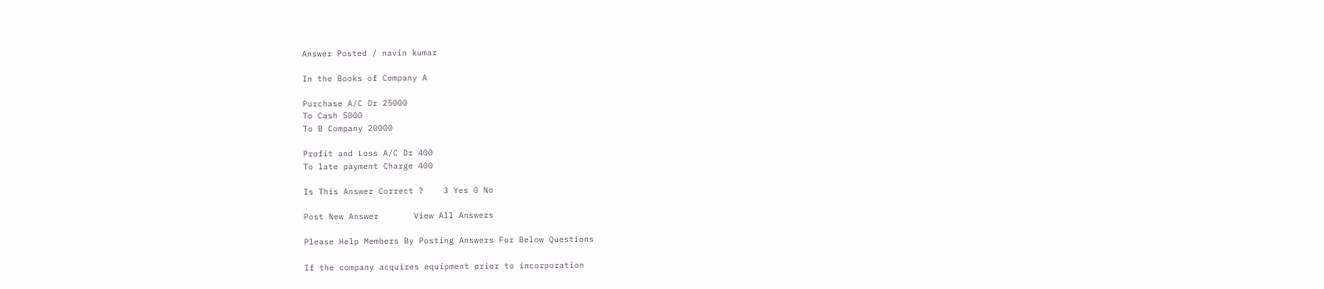Answer Posted / navin kumar

In the Books of Company A

Purchase A/C Dr 25000
To Cash 5000
To B Company 20000

Profit and Loss A/C Dr 400
To late payment Charge 400

Is This Answer Correct ?    3 Yes 0 No

Post New Answer       View All Answers

Please Help Members By Posting Answers For Below Questions

If the company acquires equipment prior to incorporation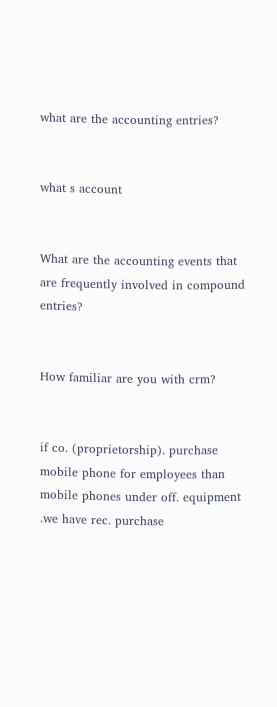what are the accounting entries?


what s account


What are the accounting events that are frequently involved in compound entries?


How familiar are you with crm?


if co. (proprietorship). purchase mobile phone for employees than mobile phones under off. equipment .we have rec. purchase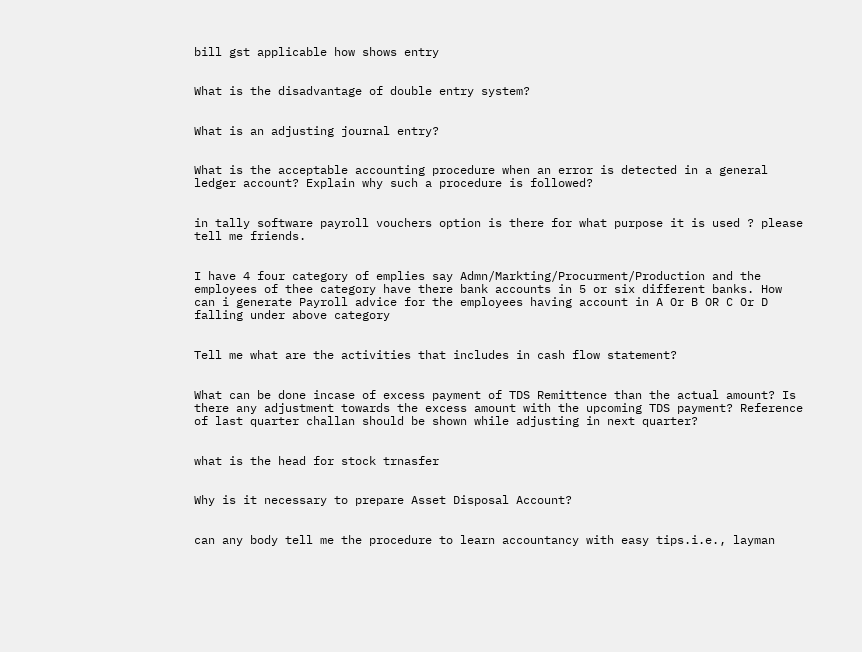bill gst applicable how shows entry


What is the disadvantage of double entry system?


What is an adjusting journal entry?


What is the acceptable accounting procedure when an error is detected in a general ledger account? Explain why such a procedure is followed?


in tally software payroll vouchers option is there for what purpose it is used ? please tell me friends.


I have 4 four category of emplies say Admn/Markting/Procurment/Production and the employees of thee category have there bank accounts in 5 or six different banks. How can i generate Payroll advice for the employees having account in A Or B OR C Or D falling under above category


Tell me what are the activities that includes in cash flow statement?


What can be done incase of excess payment of TDS Remittence than the actual amount? Is there any adjustment towards the excess amount with the upcoming TDS payment? Reference of last quarter challan should be shown while adjusting in next quarter?


what is the head for stock trnasfer


Why is it necessary to prepare Asset Disposal Account?


can any body tell me the procedure to learn accountancy with easy tips.i.e., layman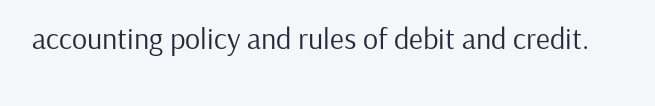accounting policy and rules of debit and credit.